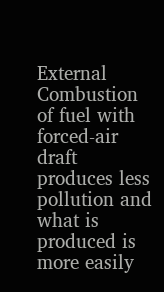External Combustion of fuel with forced-air draft produces less pollution and what is produced is more easily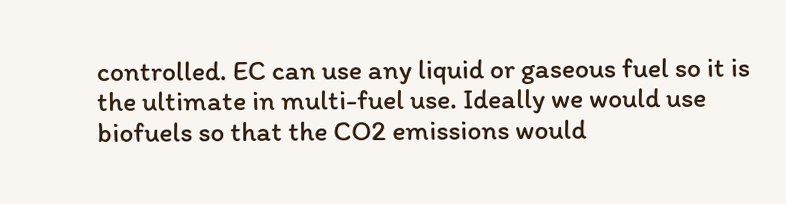controlled. EC can use any liquid or gaseous fuel so it is the ultimate in multi-fuel use. Ideally we would use biofuels so that the CO2 emissions would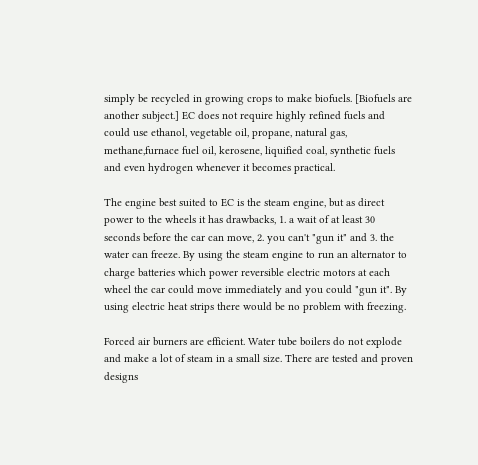simply be recycled in growing crops to make biofuels. [Biofuels are another subject.] EC does not require highly refined fuels and could use ethanol, vegetable oil, propane, natural gas, methane,furnace fuel oil, kerosene, liquified coal, synthetic fuels and even hydrogen whenever it becomes practical.

The engine best suited to EC is the steam engine, but as direct power to the wheels it has drawbacks, 1. a wait of at least 30 seconds before the car can move, 2. you can't "gun it" and 3. the water can freeze. By using the steam engine to run an alternator to charge batteries which power reversible electric motors at each wheel the car could move immediately and you could "gun it". By using electric heat strips there would be no problem with freezing.

Forced air burners are efficient. Water tube boilers do not explode and make a lot of steam in a small size. There are tested and proven designs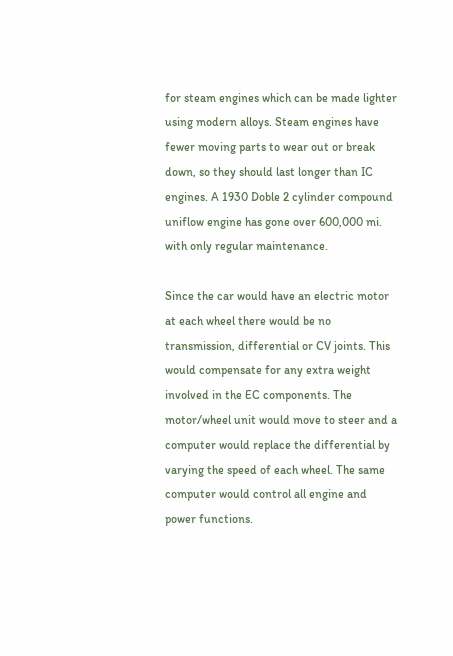for steam engines which can be made lighter using modern alloys. Steam engines have fewer moving parts to wear out or break down, so they should last longer than IC engines. A 1930 Doble 2 cylinder compound uniflow engine has gone over 600,000 mi. with only regular maintenance.

Since the car would have an electric motor at each wheel there would be no transmission, differential or CV joints. This would compensate for any extra weight involved in the EC components. The motor/wheel unit would move to steer and a computer would replace the differential by varying the speed of each wheel. The same computer would control all engine and power functions.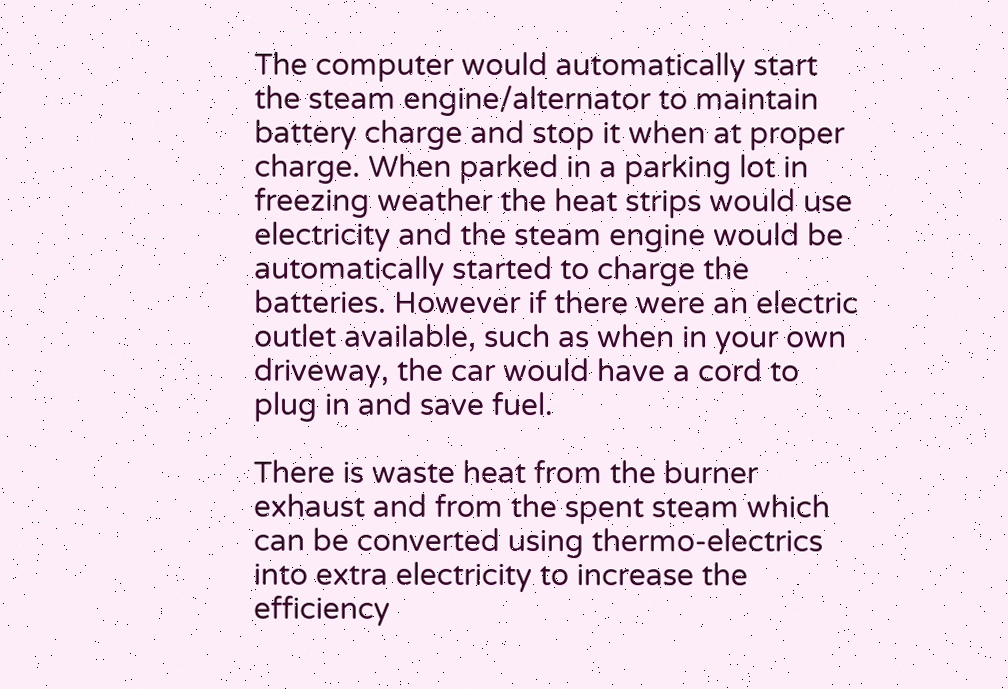The computer would automatically start the steam engine/alternator to maintain battery charge and stop it when at proper charge. When parked in a parking lot in freezing weather the heat strips would use electricity and the steam engine would be automatically started to charge the batteries. However if there were an electric outlet available, such as when in your own driveway, the car would have a cord to plug in and save fuel.

There is waste heat from the burner exhaust and from the spent steam which can be converted using thermo-electrics into extra electricity to increase the efficiency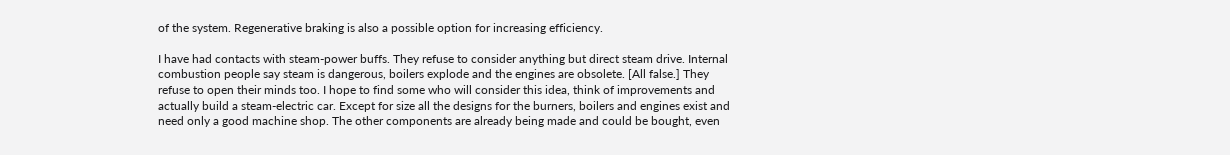of the system. Regenerative braking is also a possible option for increasing efficiency.

I have had contacts with steam-power buffs. They refuse to consider anything but direct steam drive. Internal combustion people say steam is dangerous, boilers explode and the engines are obsolete. [All false.] They refuse to open their minds too. I hope to find some who will consider this idea, think of improvements and actually build a steam-electric car. Except for size all the designs for the burners, boilers and engines exist and need only a good machine shop. The other components are already being made and could be bought, even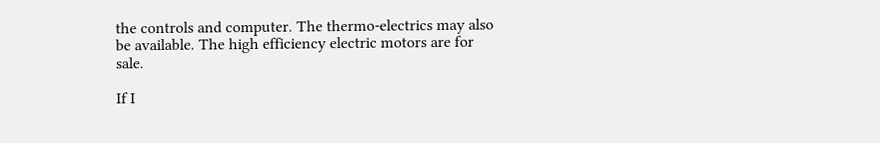the controls and computer. The thermo-electrics may also be available. The high efficiency electric motors are for sale.

If I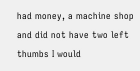had money, a machine shop and did not have two left thumbs I would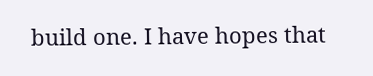build one. I have hopes that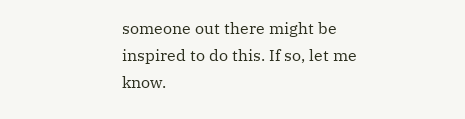someone out there might be inspired to do this. If so, let me know.